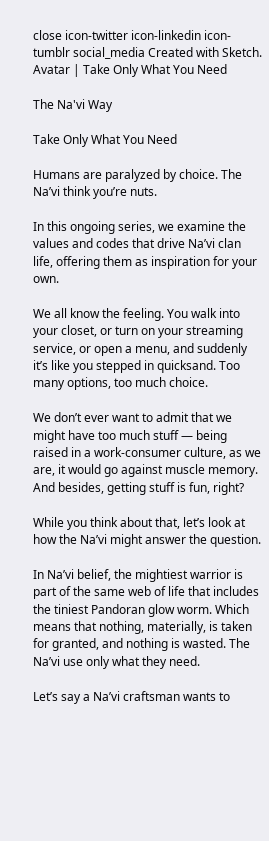close icon-twitter icon-linkedin icon-tumblr social_media Created with Sketch.
Avatar | Take Only What You Need

The Na'vi Way

Take Only What You Need

Humans are paralyzed by choice. The Na’vi think you’re nuts.

In this ongoing series, we examine the values and codes that drive Na’vi clan life, offering them as inspiration for your own.

We all know the feeling. You walk into your closet, or turn on your streaming service, or open a menu, and suddenly it’s like you stepped in quicksand. Too many options, too much choice.

We don’t ever want to admit that we might have too much stuff — being raised in a work-consumer culture, as we are, it would go against muscle memory. And besides, getting stuff is fun, right?

While you think about that, let’s look at how the Na’vi might answer the question.

In Na’vi belief, the mightiest warrior is part of the same web of life that includes the tiniest Pandoran glow worm. Which means that nothing, materially, is taken for granted, and nothing is wasted. The Na’vi use only what they need.

Let’s say a Na’vi craftsman wants to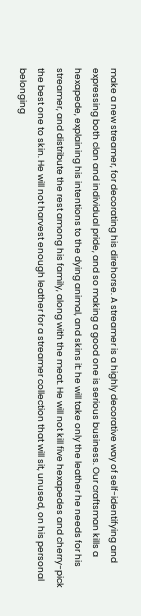make a new streamer, for decorating his direhorse. A streamer is a highly decorative way of self-identifying and expressing both clan and individual pride, and so making a good one is serious business. Our craftsman kills a hexapede, explaining his intentions to the dying animal, and skins it: he will take only the leather he needs for his streamer, and distribute the rest among his family, along with the meat. He will not kill five hexapedes and cherry-pick the best one to skin. He will not harvest enough leather for a streamer collection that will sit, unused, on his personal belonging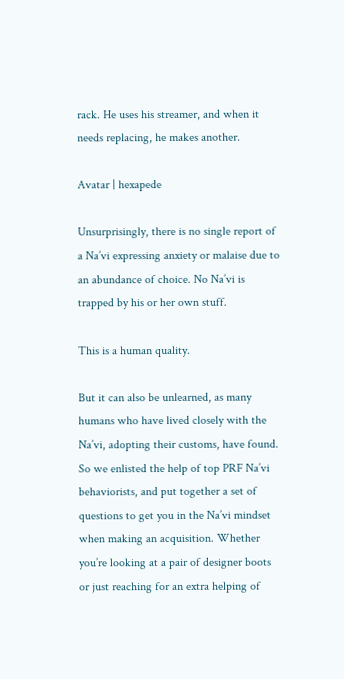rack. He uses his streamer, and when it needs replacing, he makes another.

Avatar | hexapede

Unsurprisingly, there is no single report of a Na’vi expressing anxiety or malaise due to an abundance of choice. No Na’vi is trapped by his or her own stuff.

This is a human quality.

But it can also be unlearned, as many humans who have lived closely with the Na’vi, adopting their customs, have found. So we enlisted the help of top PRF Na’vi behaviorists, and put together a set of questions to get you in the Na’vi mindset when making an acquisition. Whether you’re looking at a pair of designer boots or just reaching for an extra helping of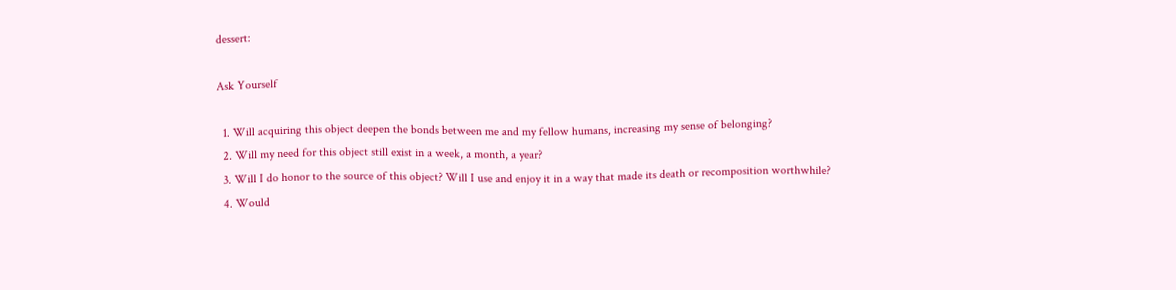dessert:

Ask Yourself

  1. Will acquiring this object deepen the bonds between me and my fellow humans, increasing my sense of belonging?
  2. Will my need for this object still exist in a week, a month, a year?
  3. Will I do honor to the source of this object? Will I use and enjoy it in a way that made its death or recomposition worthwhile?
  4. Would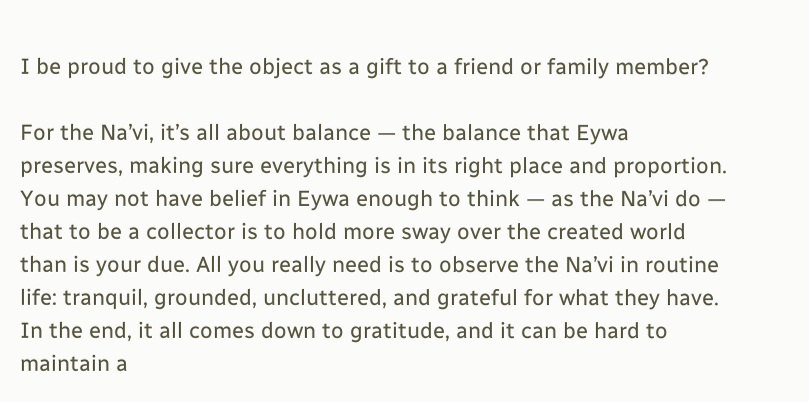I be proud to give the object as a gift to a friend or family member?

For the Na’vi, it’s all about balance — the balance that Eywa preserves, making sure everything is in its right place and proportion. You may not have belief in Eywa enough to think — as the Na’vi do — that to be a collector is to hold more sway over the created world than is your due. All you really need is to observe the Na’vi in routine life: tranquil, grounded, uncluttered, and grateful for what they have. In the end, it all comes down to gratitude, and it can be hard to maintain a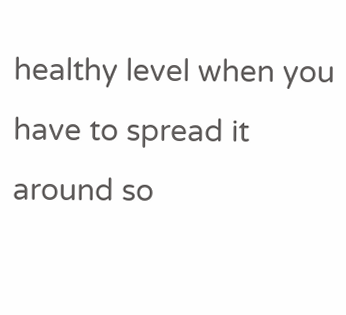healthy level when you have to spread it around so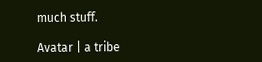much stuff.

Avatar | a tribe